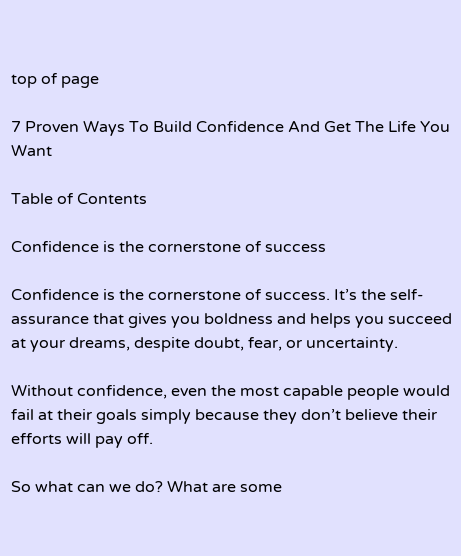top of page

7 Proven Ways To Build Confidence And Get The Life You Want

Table of Contents

Confidence is the cornerstone of success

Confidence is the cornerstone of success. It’s the self-assurance that gives you boldness and helps you succeed at your dreams, despite doubt, fear, or uncertainty.

Without confidence, even the most capable people would fail at their goals simply because they don’t believe their efforts will pay off.

So what can we do? What are some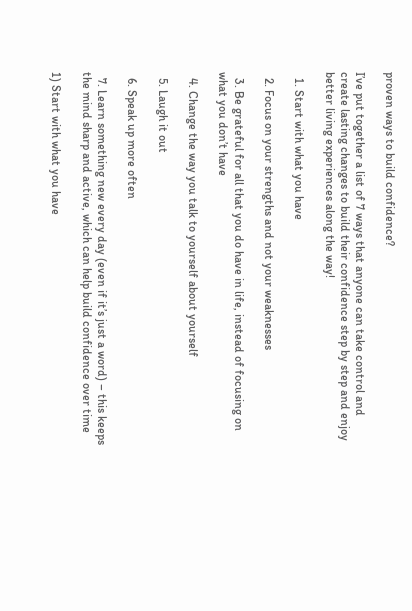proven ways to build confidence?

I’ve put together a list of 7 ways that anyone can take control and create lasting changes to build their confidence step by step and enjoy better living experiences along the way!

  1. Start with what you have

  2. Focus on your strengths and not your weaknesses

  3. Be grateful for all that you do have in life, instead of focusing on what you don’t have

  4. Change the way you talk to yourself about yourself

  5. Laugh it out

  6. Speak up more often

  7. Learn something new every day (even if it’s just a word) – this keeps the mind sharp and active, which can help build confidence over time

1) Start with what you have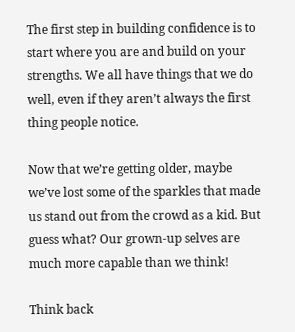The first step in building confidence is to start where you are and build on your strengths. We all have things that we do well, even if they aren’t always the first thing people notice.

Now that we’re getting older, maybe we’ve lost some of the sparkles that made us stand out from the crowd as a kid. But guess what? Our grown-up selves are much more capable than we think!

Think back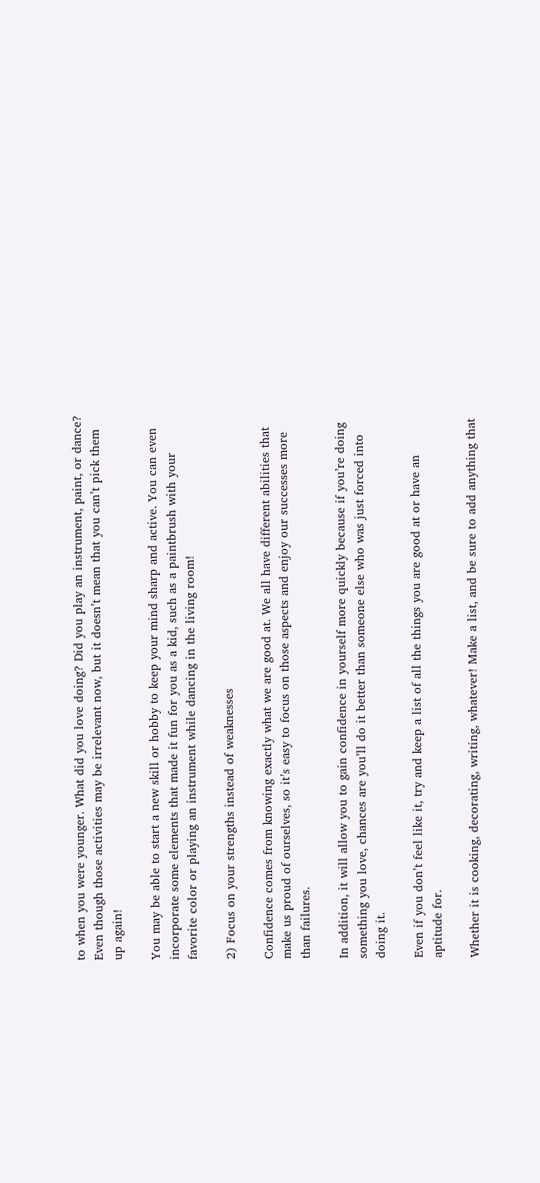to when you were younger. What did you love doing? Did you play an instrument, paint, or dance? Even though those activities may be irrelevant now, but it doesn’t mean that you can’t pick them up again!

You may be able to start a new skill or hobby to keep your mind sharp and active. You can even incorporate some elements that made it fun for you as a kid, such as a paintbrush with your favorite color or playing an instrument while dancing in the living room!

2) Focus on your strengths instead of weaknesses

Confidence comes from knowing exactly what we are good at. We all have different abilities that make us proud of ourselves, so it’s easy to focus on those aspects and enjoy our successes more than failures.

In addition, it will allow you to gain confidence in yourself more quickly because if you’re doing something you love, chances are you’ll do it better than someone else who was just forced into doing it.

Even if you don’t feel like it, try and keep a list of all the things you are good at or have an aptitude for.

Whether it is cooking, decorating, writing, whatever! Make a list, and be sure to add anything that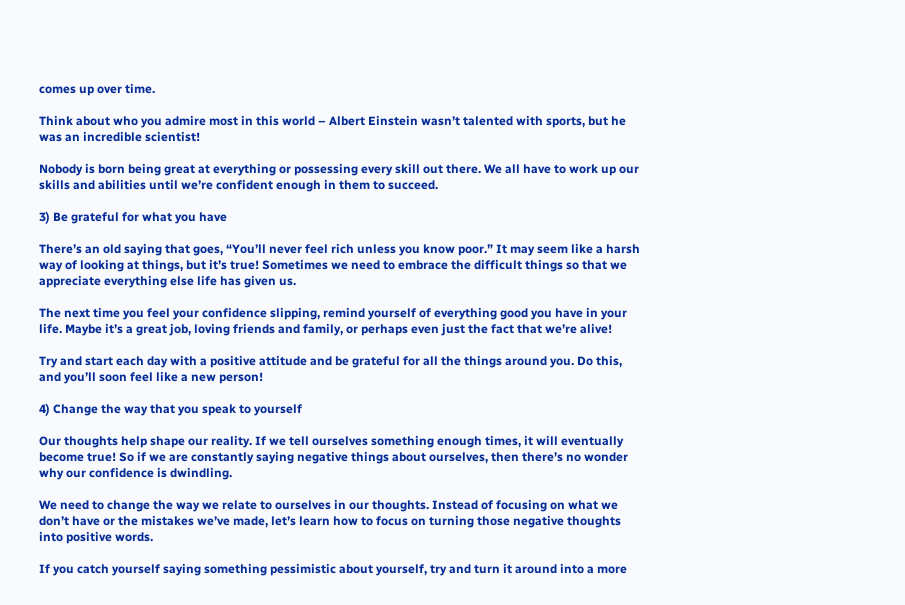comes up over time.

Think about who you admire most in this world – Albert Einstein wasn’t talented with sports, but he was an incredible scientist!

Nobody is born being great at everything or possessing every skill out there. We all have to work up our skills and abilities until we’re confident enough in them to succeed.

3) Be grateful for what you have

There’s an old saying that goes, “You’ll never feel rich unless you know poor.” It may seem like a harsh way of looking at things, but it’s true! Sometimes we need to embrace the difficult things so that we appreciate everything else life has given us.

The next time you feel your confidence slipping, remind yourself of everything good you have in your life. Maybe it’s a great job, loving friends and family, or perhaps even just the fact that we’re alive!

Try and start each day with a positive attitude and be grateful for all the things around you. Do this, and you’ll soon feel like a new person!

4) Change the way that you speak to yourself

Our thoughts help shape our reality. If we tell ourselves something enough times, it will eventually become true! So if we are constantly saying negative things about ourselves, then there’s no wonder why our confidence is dwindling.

We need to change the way we relate to ourselves in our thoughts. Instead of focusing on what we don’t have or the mistakes we’ve made, let’s learn how to focus on turning those negative thoughts into positive words.

If you catch yourself saying something pessimistic about yourself, try and turn it around into a more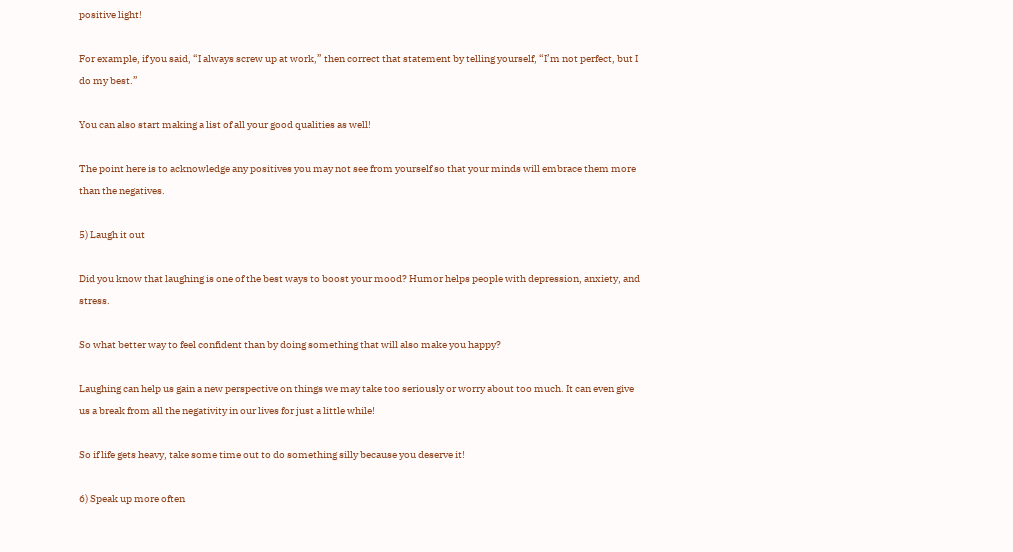positive light!

For example, if you said, “I always screw up at work,” then correct that statement by telling yourself, “I’m not perfect, but I do my best.”

You can also start making a list of all your good qualities as well!

The point here is to acknowledge any positives you may not see from yourself so that your minds will embrace them more than the negatives.

5) Laugh it out

Did you know that laughing is one of the best ways to boost your mood? Humor helps people with depression, anxiety, and stress.

So what better way to feel confident than by doing something that will also make you happy?

Laughing can help us gain a new perspective on things we may take too seriously or worry about too much. It can even give us a break from all the negativity in our lives for just a little while!

So if life gets heavy, take some time out to do something silly because you deserve it!

6) Speak up more often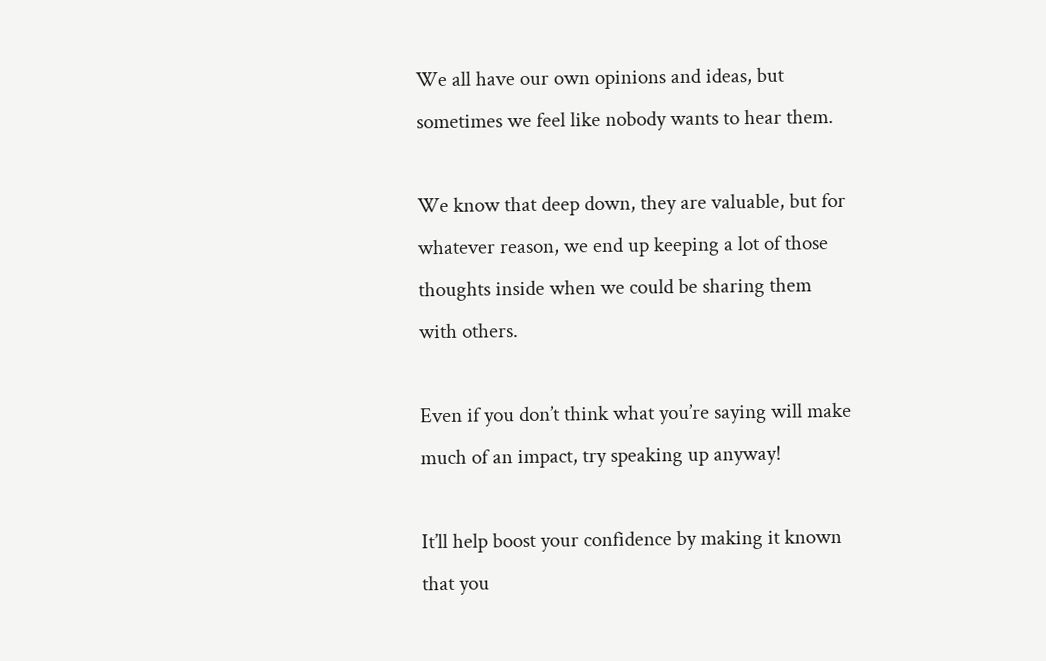We all have our own opinions and ideas, but sometimes we feel like nobody wants to hear them.

We know that deep down, they are valuable, but for whatever reason, we end up keeping a lot of those thoughts inside when we could be sharing them with others.

Even if you don’t think what you’re saying will make much of an impact, try speaking up anyway!

It’ll help boost your confidence by making it known that you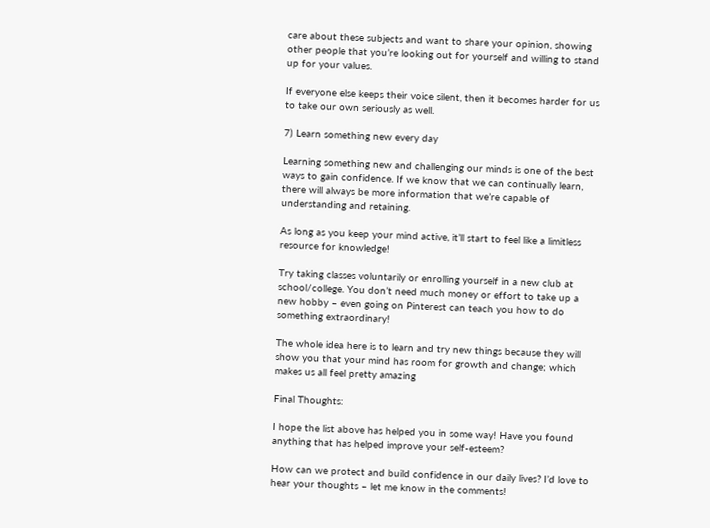care about these subjects and want to share your opinion, showing other people that you’re looking out for yourself and willing to stand up for your values.

If everyone else keeps their voice silent, then it becomes harder for us to take our own seriously as well.

7) Learn something new every day

Learning something new and challenging our minds is one of the best ways to gain confidence. If we know that we can continually learn, there will always be more information that we’re capable of understanding and retaining.

As long as you keep your mind active, it’ll start to feel like a limitless resource for knowledge!

Try taking classes voluntarily or enrolling yourself in a new club at school/college. You don’t need much money or effort to take up a new hobby – even going on Pinterest can teach you how to do something extraordinary!

The whole idea here is to learn and try new things because they will show you that your mind has room for growth and change; which makes us all feel pretty amazing

Final Thoughts:

I hope the list above has helped you in some way! Have you found anything that has helped improve your self-esteem?

How can we protect and build confidence in our daily lives? I’d love to hear your thoughts – let me know in the comments!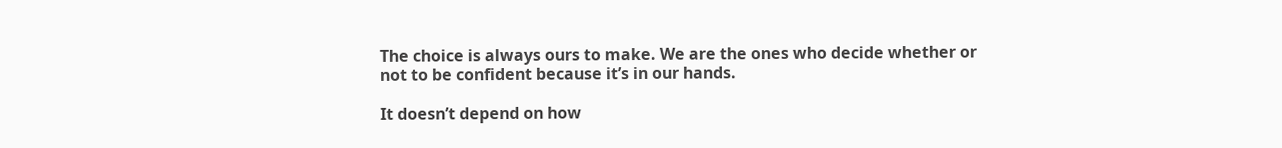The choice is always ours to make. We are the ones who decide whether or not to be confident because it’s in our hands.

It doesn’t depend on how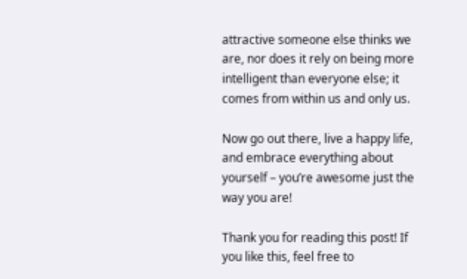attractive someone else thinks we are, nor does it rely on being more intelligent than everyone else; it comes from within us and only us.

Now go out there, live a happy life, and embrace everything about yourself – you’re awesome just the way you are!

Thank you for reading this post! If you like this, feel free to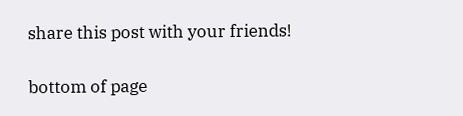share this post with your friends!

bottom of page